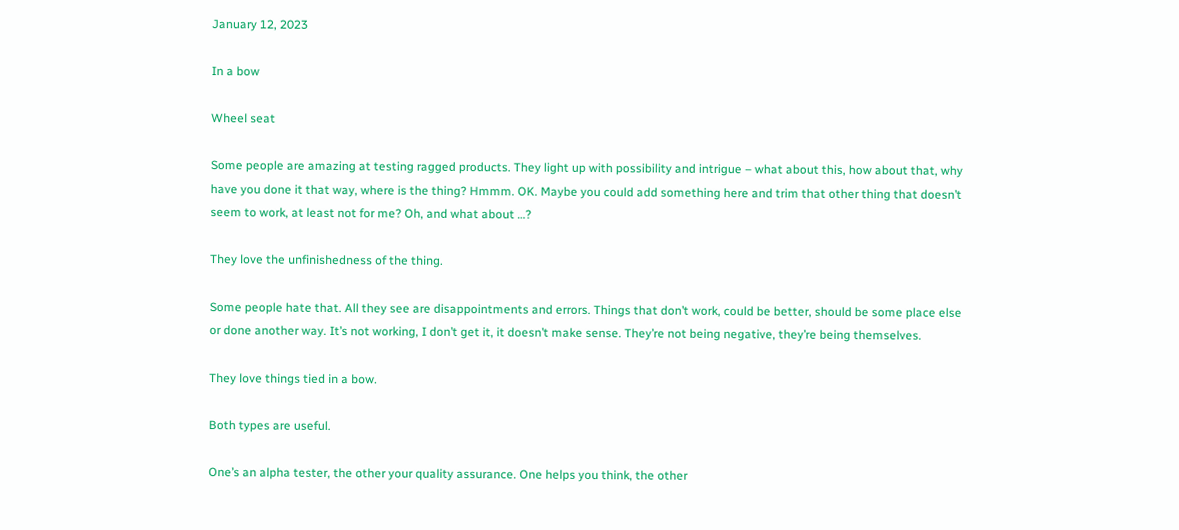January 12, 2023

In a bow

Wheel seat

Some people are amazing at testing ragged products. They light up with possibility and intrigue – what about this, how about that, why have you done it that way, where is the thing? Hmmm. OK. Maybe you could add something here and trim that other thing that doesn’t seem to work, at least not for me? Oh, and what about …?

They love the unfinishedness of the thing.

Some people hate that. All they see are disappointments and errors. Things that don’t work, could be better, should be some place else or done another way. It’s not working, I don’t get it, it doesn’t make sense. They’re not being negative, they’re being themselves.

They love things tied in a bow.

Both types are useful.

One’s an alpha tester, the other your quality assurance. One helps you think, the other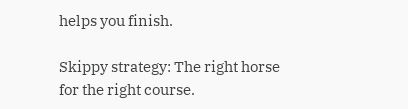helps you finish.

Skippy strategy: The right horse for the right course.